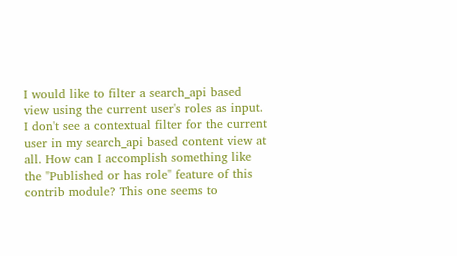I would like to filter a search_api based view using the current user's roles as input. I don't see a contextual filter for the current user in my search_api based content view at all. How can I accomplish something like the "Published or has role" feature of this contrib module? This one seems to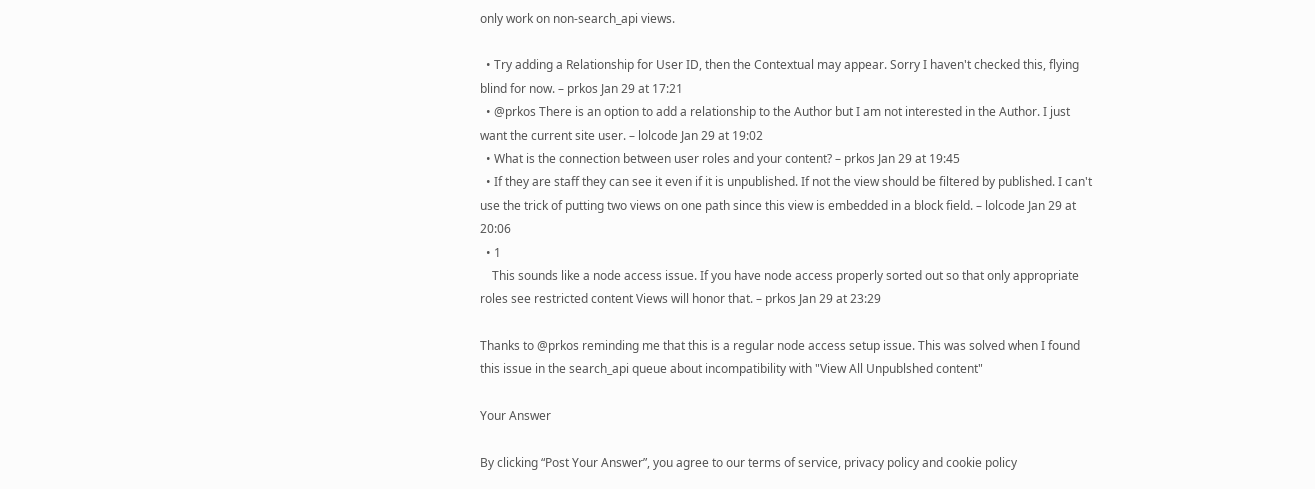only work on non-search_api views.

  • Try adding a Relationship for User ID, then the Contextual may appear. Sorry I haven't checked this, flying blind for now. – prkos Jan 29 at 17:21
  • @prkos There is an option to add a relationship to the Author but I am not interested in the Author. I just want the current site user. – lolcode Jan 29 at 19:02
  • What is the connection between user roles and your content? – prkos Jan 29 at 19:45
  • If they are staff they can see it even if it is unpublished. If not the view should be filtered by published. I can't use the trick of putting two views on one path since this view is embedded in a block field. – lolcode Jan 29 at 20:06
  • 1
    This sounds like a node access issue. If you have node access properly sorted out so that only appropriate roles see restricted content Views will honor that. – prkos Jan 29 at 23:29

Thanks to @prkos reminding me that this is a regular node access setup issue. This was solved when I found this issue in the search_api queue about incompatibility with "View All Unpublshed content"

Your Answer

By clicking “Post Your Answer”, you agree to our terms of service, privacy policy and cookie policy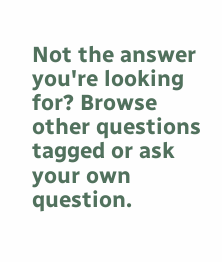Not the answer you're looking for? Browse other questions tagged or ask your own question.